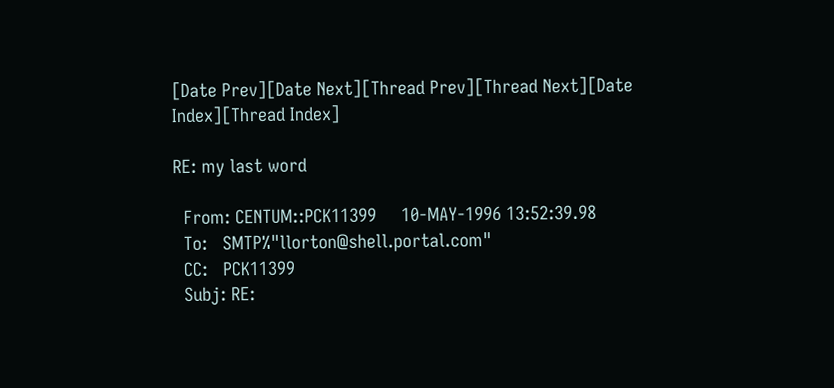[Date Prev][Date Next][Thread Prev][Thread Next][Date Index][Thread Index]

RE: my last word

  From: CENTUM::PCK11399     10-MAY-1996 13:52:39.98
  To:   SMTP%"llorton@shell.portal.com"
  CC:   PCK11399
  Subj: RE: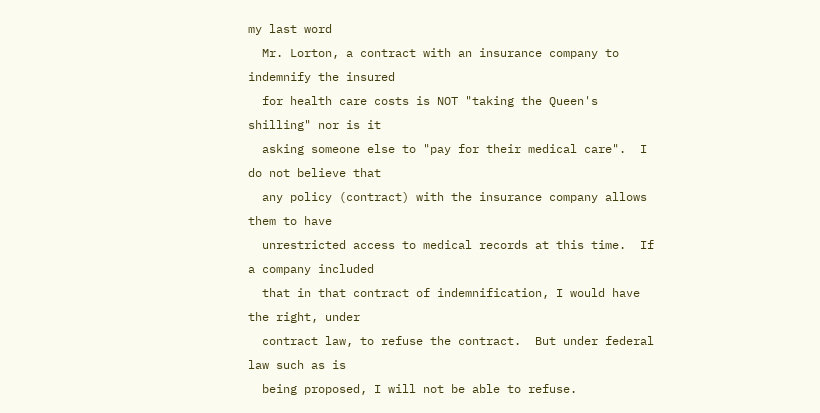my last word
  Mr. Lorton, a contract with an insurance company to indemnify the insured
  for health care costs is NOT "taking the Queen's shilling" nor is it
  asking someone else to "pay for their medical care".  I do not believe that
  any policy (contract) with the insurance company allows them to have
  unrestricted access to medical records at this time.  If a company included
  that in that contract of indemnification, I would have the right, under
  contract law, to refuse the contract.  But under federal law such as is
  being proposed, I will not be able to refuse.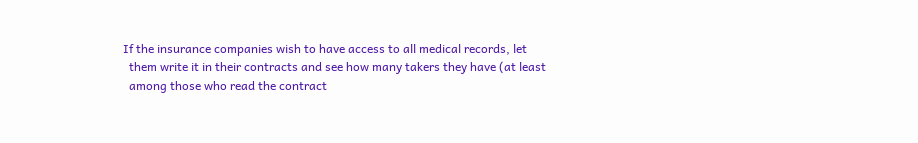If the insurance companies wish to have access to all medical records, let
  them write it in their contracts and see how many takers they have (at least
  among those who read the contract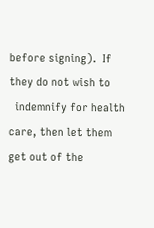before signing).  If they do not wish to
  indemnify for health care, then let them get out of the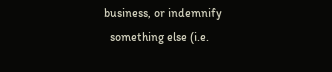business, or indemnify
  something else (i.e.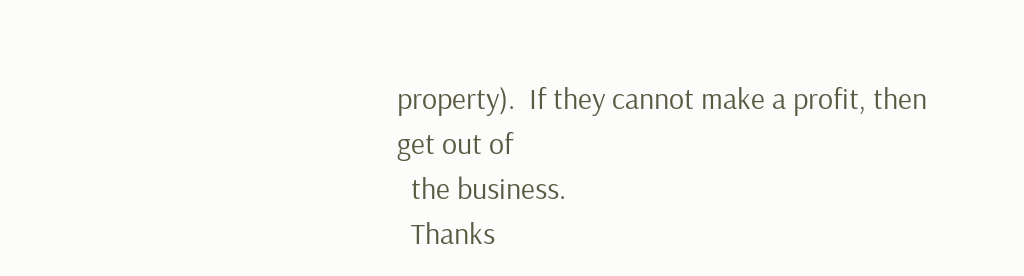property).  If they cannot make a profit, then get out of
  the business.
  Thanks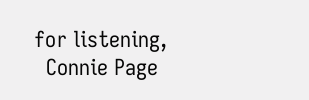for listening,
  Connie Page